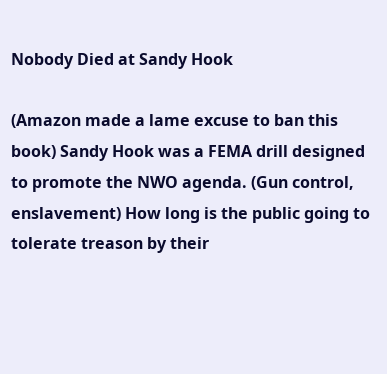Nobody Died at Sandy Hook

(Amazon made a lame excuse to ban this book) Sandy Hook was a FEMA drill designed to promote the NWO agenda. (Gun control, enslavement) How long is the public going to tolerate treason by their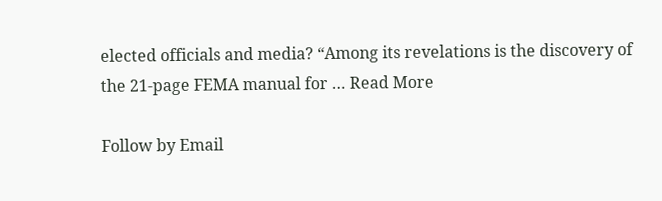elected officials and media? “Among its revelations is the discovery of the 21-page FEMA manual for … Read More

Follow by Email